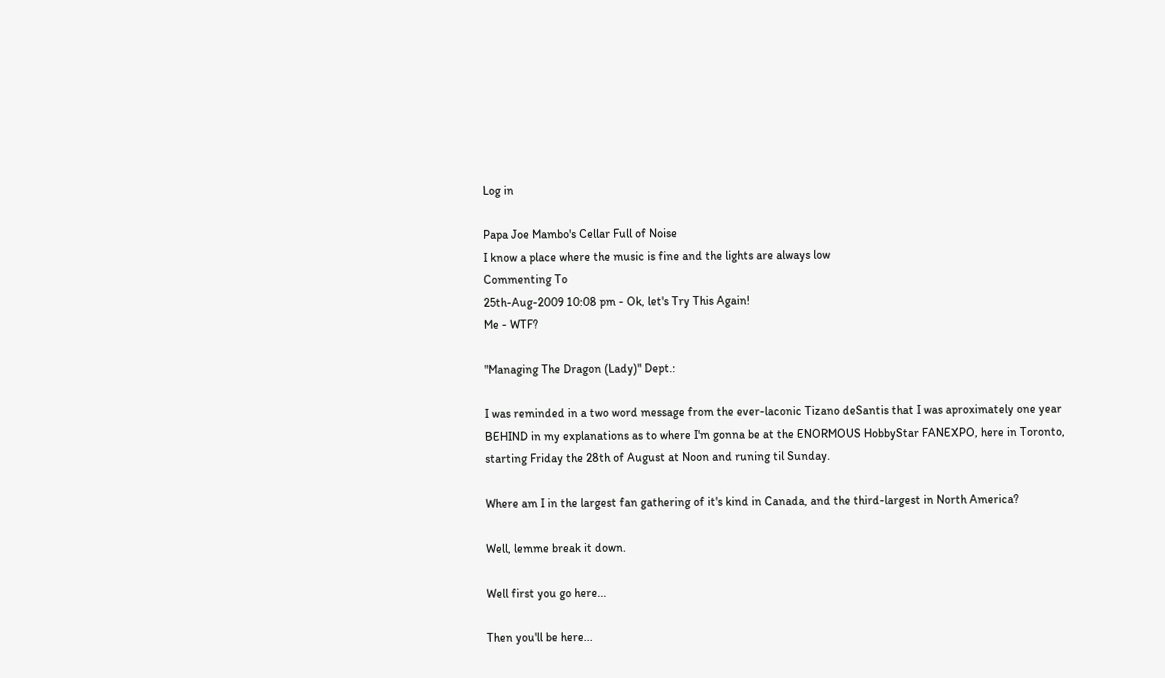Log in

Papa Joe Mambo's Cellar Full of Noise
I know a place where the music is fine and the lights are always low
Commenting To
25th-Aug-2009 10:08 pm - Ok, let's Try This Again!
Me - WTF?

"Managing The Dragon (Lady)" Dept.:

I was reminded in a two word message from the ever-laconic Tizano deSantis that I was aproximately one year BEHIND in my explanations as to where I'm gonna be at the ENORMOUS HobbyStar FANEXPO, here in Toronto, starting Friday the 28th of August at Noon and runing til Sunday.

Where am I in the largest fan gathering of it's kind in Canada, and the third-largest in North America?

Well, lemme break it down.

Well first you go here...

Then you'll be here...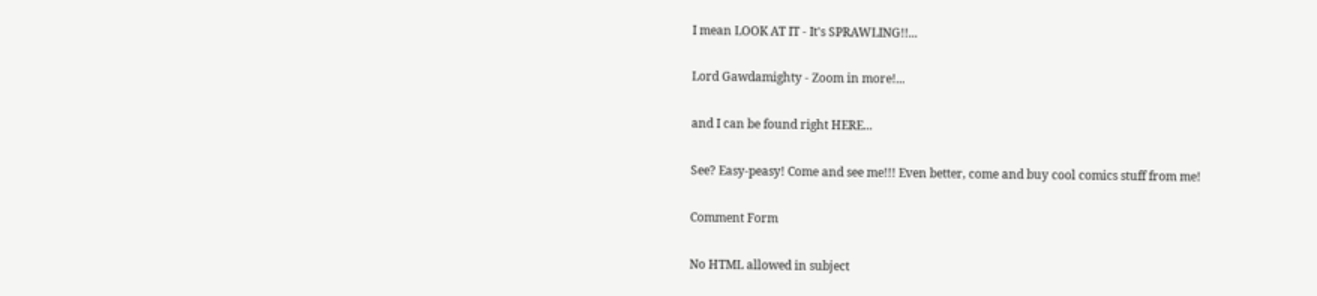I mean LOOK AT IT - It's SPRAWLING!!...

Lord Gawdamighty - Zoom in more!...

and I can be found right HERE...

See? Easy-peasy! Come and see me!!! Even better, come and buy cool comics stuff from me!

Comment Form

No HTML allowed in subject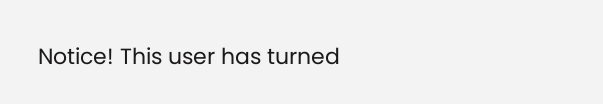Notice! This user has turned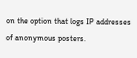on the option that logs IP addresses of anonymous posters.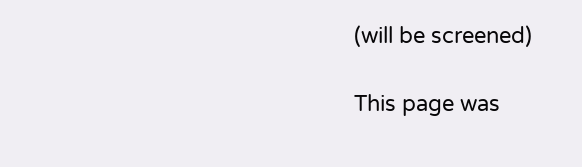(will be screened)

This page was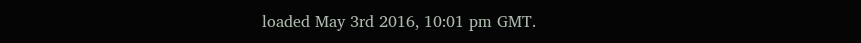loaded May 3rd 2016, 10:01 pm GMT.